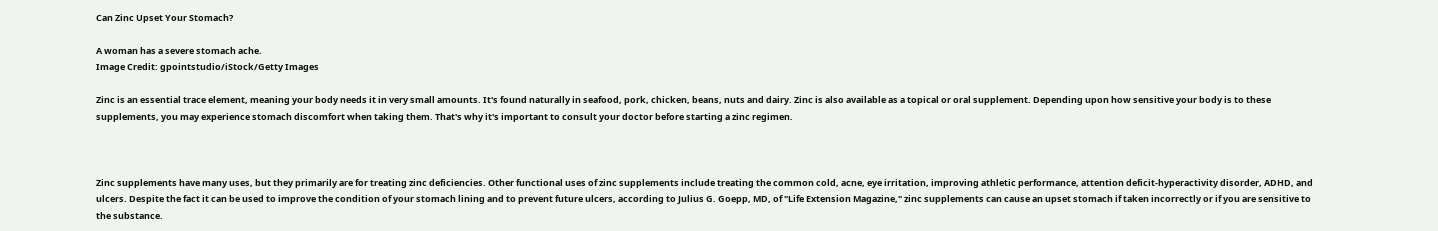Can Zinc Upset Your Stomach?

A woman has a severe stomach ache.
Image Credit: gpointstudio/iStock/Getty Images

Zinc is an essential trace element, meaning your body needs it in very small amounts. It's found naturally in seafood, pork, chicken, beans, nuts and dairy. Zinc is also available as a topical or oral supplement. Depending upon how sensitive your body is to these supplements, you may experience stomach discomfort when taking them. That's why it's important to consult your doctor before starting a zinc regimen.



Zinc supplements have many uses, but they primarily are for treating zinc deficiencies. Other functional uses of zinc supplements include treating the common cold, acne, eye irritation, improving athletic performance, attention deficit-hyperactivity disorder, ADHD, and ulcers. Despite the fact it can be used to improve the condition of your stomach lining and to prevent future ulcers, according to Julius G. Goepp, MD, of "Life Extension Magazine," zinc supplements can cause an upset stomach if taken incorrectly or if you are sensitive to the substance.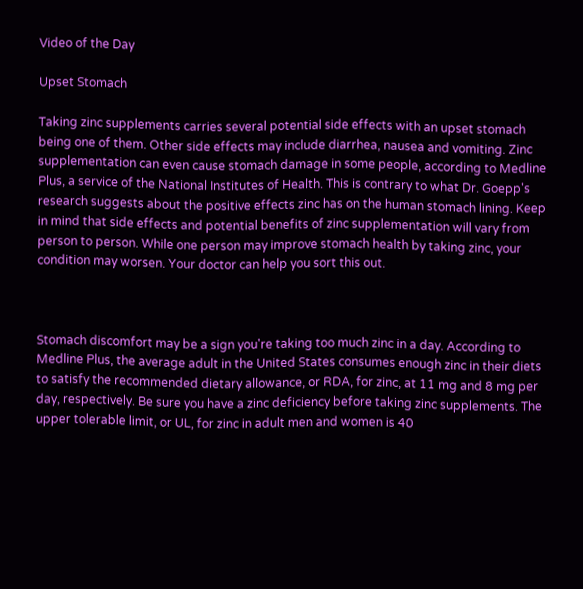Video of the Day

Upset Stomach

Taking zinc supplements carries several potential side effects with an upset stomach being one of them. Other side effects may include diarrhea, nausea and vomiting. Zinc supplementation can even cause stomach damage in some people, according to Medline Plus, a service of the National Institutes of Health. This is contrary to what Dr. Goepp's research suggests about the positive effects zinc has on the human stomach lining. Keep in mind that side effects and potential benefits of zinc supplementation will vary from person to person. While one person may improve stomach health by taking zinc, your condition may worsen. Your doctor can help you sort this out.



Stomach discomfort may be a sign you're taking too much zinc in a day. According to Medline Plus, the average adult in the United States consumes enough zinc in their diets to satisfy the recommended dietary allowance, or RDA, for zinc, at 11 mg and 8 mg per day, respectively. Be sure you have a zinc deficiency before taking zinc supplements. The upper tolerable limit, or UL, for zinc in adult men and women is 40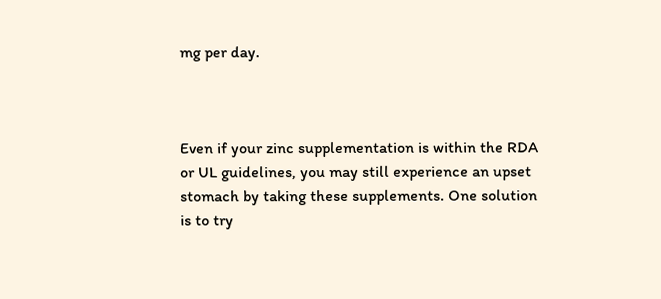mg per day.



Even if your zinc supplementation is within the RDA or UL guidelines, you may still experience an upset stomach by taking these supplements. One solution is to try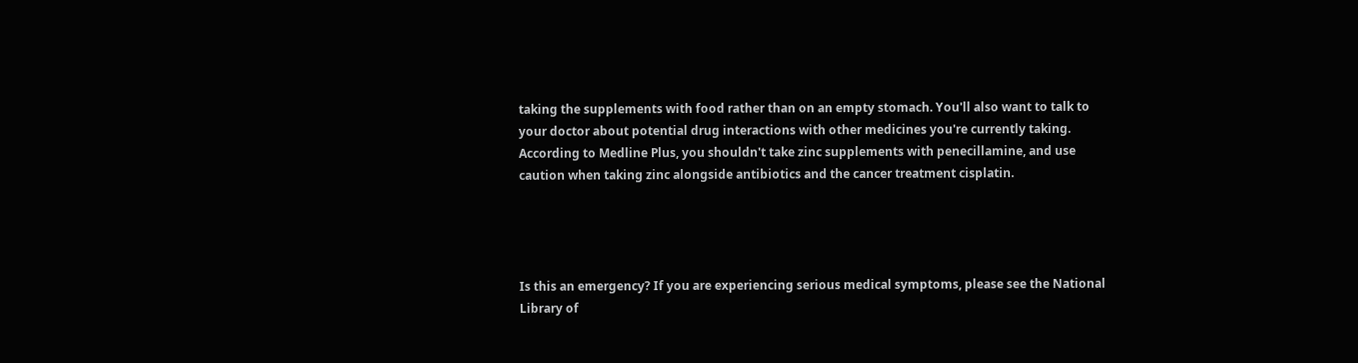taking the supplements with food rather than on an empty stomach. You'll also want to talk to your doctor about potential drug interactions with other medicines you're currently taking. According to Medline Plus, you shouldn't take zinc supplements with penecillamine, and use caution when taking zinc alongside antibiotics and the cancer treatment cisplatin.




Is this an emergency? If you are experiencing serious medical symptoms, please see the National Library of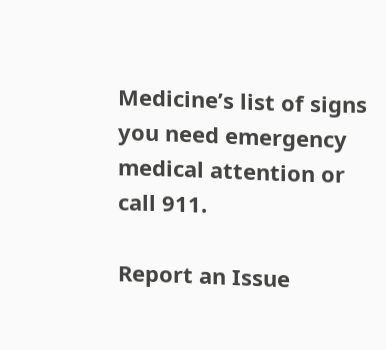Medicine’s list of signs you need emergency medical attention or call 911.

Report an Issue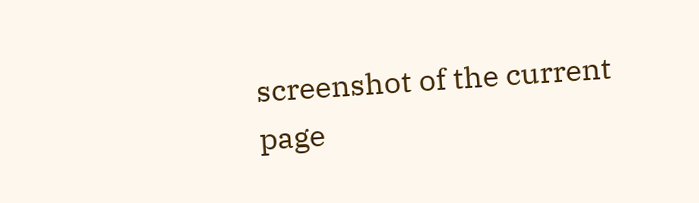screenshot of the current page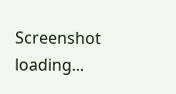Screenshot loading...